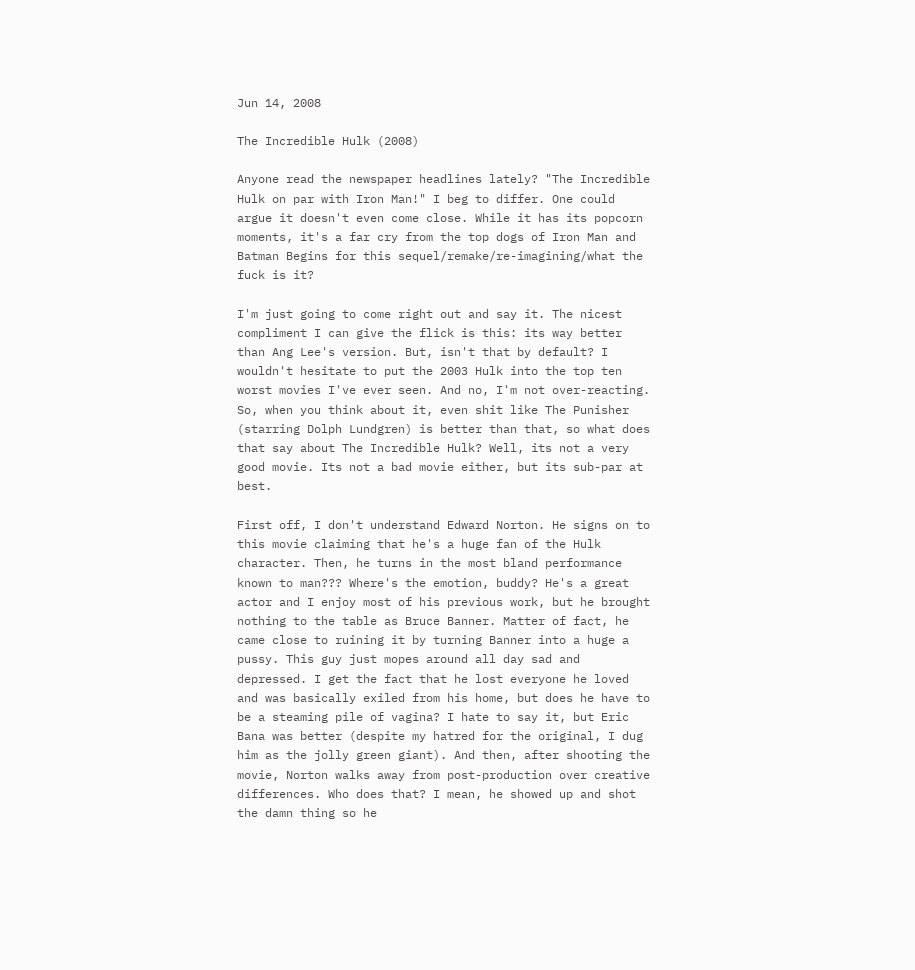Jun 14, 2008

The Incredible Hulk (2008)

Anyone read the newspaper headlines lately? "The Incredible Hulk on par with Iron Man!" I beg to differ. One could argue it doesn't even come close. While it has its popcorn moments, it's a far cry from the top dogs of Iron Man and Batman Begins for this sequel/remake/re-imagining/what the fuck is it?

I'm just going to come right out and say it. The nicest compliment I can give the flick is this: its way better than Ang Lee's version. But, isn't that by default? I wouldn't hesitate to put the 2003 Hulk into the top ten worst movies I've ever seen. And no, I'm not over-reacting. So, when you think about it, even shit like The Punisher (starring Dolph Lundgren) is better than that, so what does that say about The Incredible Hulk? Well, its not a very good movie. Its not a bad movie either, but its sub-par at best.

First off, I don't understand Edward Norton. He signs on to this movie claiming that he's a huge fan of the Hulk character. Then, he turns in the most bland performance known to man??? Where's the emotion, buddy? He's a great actor and I enjoy most of his previous work, but he brought nothing to the table as Bruce Banner. Matter of fact, he came close to ruining it by turning Banner into a huge a pussy. This guy just mopes around all day sad and depressed. I get the fact that he lost everyone he loved and was basically exiled from his home, but does he have to be a steaming pile of vagina? I hate to say it, but Eric Bana was better (despite my hatred for the original, I dug him as the jolly green giant). And then, after shooting the movie, Norton walks away from post-production over creative differences. Who does that? I mean, he showed up and shot the damn thing so he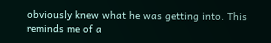obviously knew what he was getting into. This reminds me of a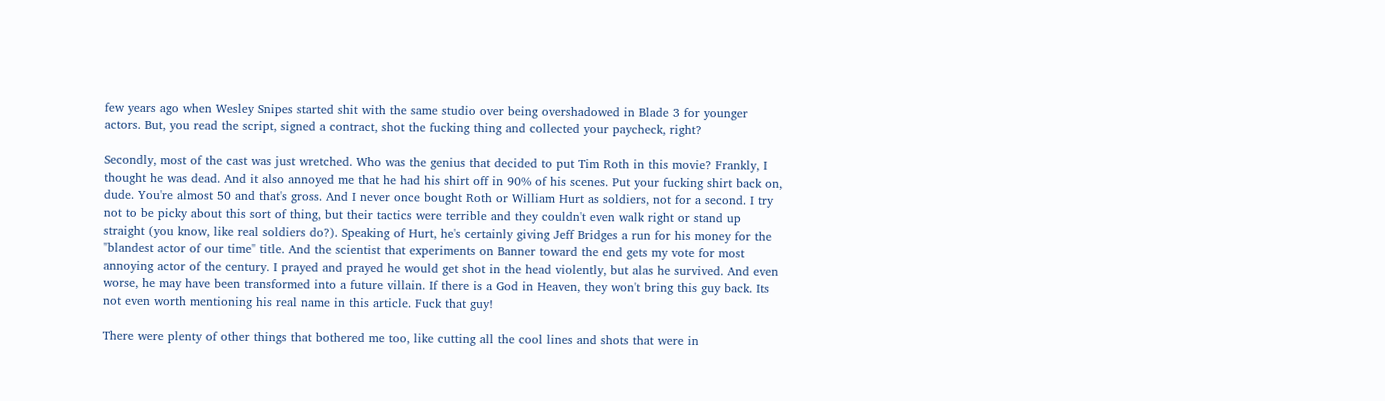few years ago when Wesley Snipes started shit with the same studio over being overshadowed in Blade 3 for younger actors. But, you read the script, signed a contract, shot the fucking thing and collected your paycheck, right?

Secondly, most of the cast was just wretched. Who was the genius that decided to put Tim Roth in this movie? Frankly, I thought he was dead. And it also annoyed me that he had his shirt off in 90% of his scenes. Put your fucking shirt back on, dude. You're almost 50 and that's gross. And I never once bought Roth or William Hurt as soldiers, not for a second. I try not to be picky about this sort of thing, but their tactics were terrible and they couldn't even walk right or stand up straight (you know, like real soldiers do?). Speaking of Hurt, he's certainly giving Jeff Bridges a run for his money for the "blandest actor of our time" title. And the scientist that experiments on Banner toward the end gets my vote for most annoying actor of the century. I prayed and prayed he would get shot in the head violently, but alas he survived. And even worse, he may have been transformed into a future villain. If there is a God in Heaven, they won't bring this guy back. Its not even worth mentioning his real name in this article. Fuck that guy!

There were plenty of other things that bothered me too, like cutting all the cool lines and shots that were in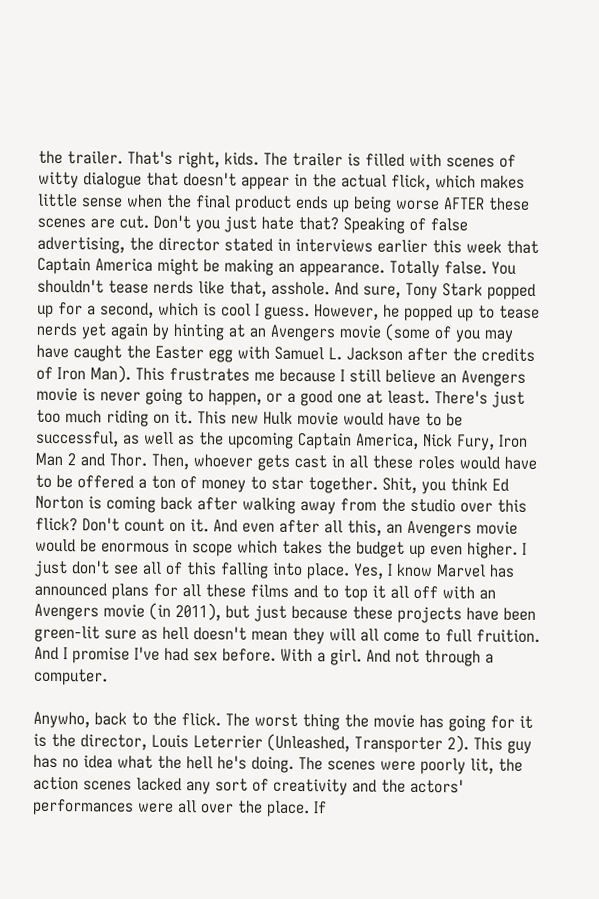the trailer. That's right, kids. The trailer is filled with scenes of witty dialogue that doesn't appear in the actual flick, which makes little sense when the final product ends up being worse AFTER these scenes are cut. Don't you just hate that? Speaking of false advertising, the director stated in interviews earlier this week that Captain America might be making an appearance. Totally false. You shouldn't tease nerds like that, asshole. And sure, Tony Stark popped up for a second, which is cool I guess. However, he popped up to tease nerds yet again by hinting at an Avengers movie (some of you may have caught the Easter egg with Samuel L. Jackson after the credits of Iron Man). This frustrates me because I still believe an Avengers movie is never going to happen, or a good one at least. There's just too much riding on it. This new Hulk movie would have to be successful, as well as the upcoming Captain America, Nick Fury, Iron Man 2 and Thor. Then, whoever gets cast in all these roles would have to be offered a ton of money to star together. Shit, you think Ed Norton is coming back after walking away from the studio over this flick? Don't count on it. And even after all this, an Avengers movie would be enormous in scope which takes the budget up even higher. I just don't see all of this falling into place. Yes, I know Marvel has announced plans for all these films and to top it all off with an Avengers movie (in 2011), but just because these projects have been green-lit sure as hell doesn't mean they will all come to full fruition. And I promise I've had sex before. With a girl. And not through a computer.

Anywho, back to the flick. The worst thing the movie has going for it is the director, Louis Leterrier (Unleashed, Transporter 2). This guy has no idea what the hell he's doing. The scenes were poorly lit, the action scenes lacked any sort of creativity and the actors' performances were all over the place. If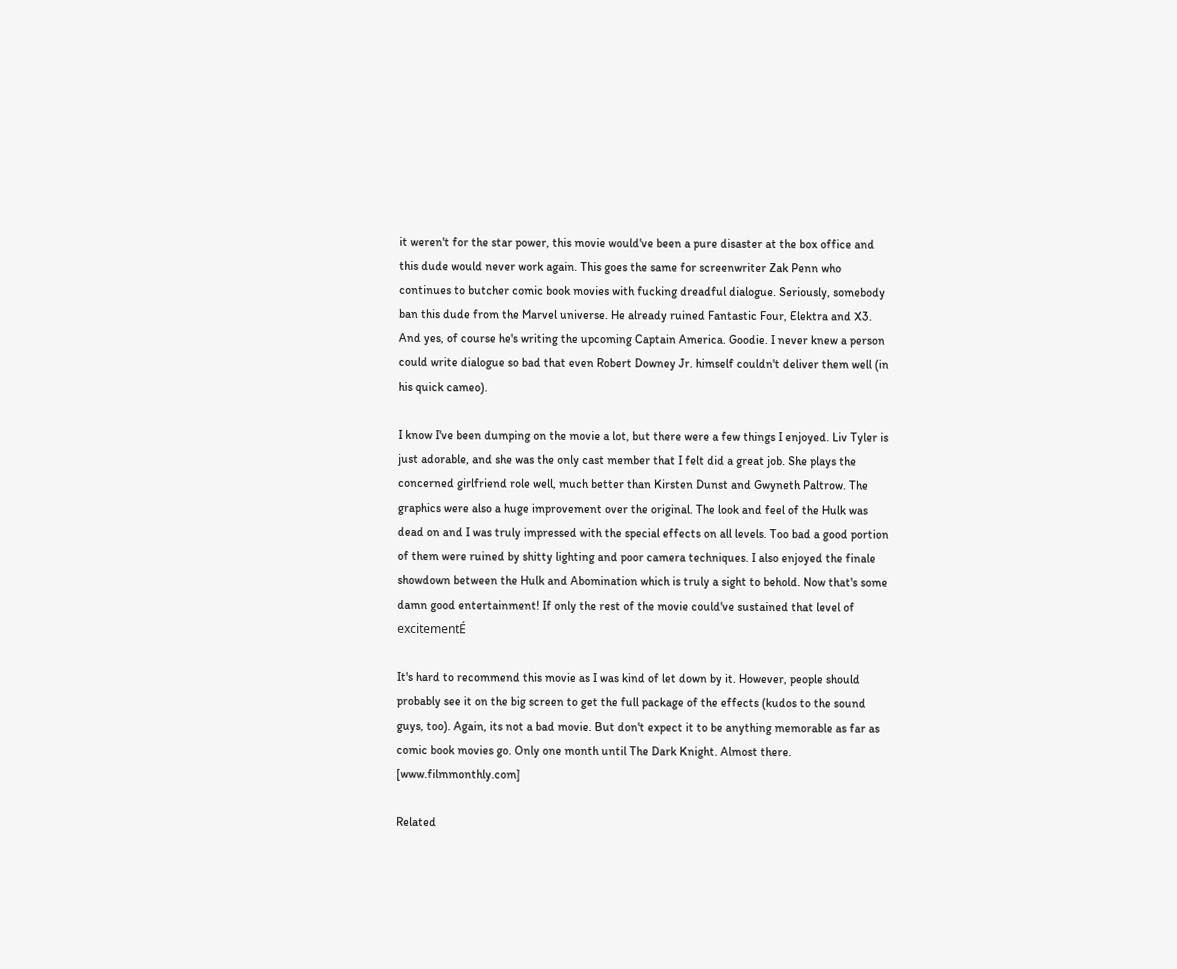it weren't for the star power, this movie would've been a pure disaster at the box office and this dude would never work again. This goes the same for screenwriter Zak Penn who continues to butcher comic book movies with fucking dreadful dialogue. Seriously, somebody ban this dude from the Marvel universe. He already ruined Fantastic Four, Elektra and X3. And yes, of course he's writing the upcoming Captain America. Goodie. I never knew a person could write dialogue so bad that even Robert Downey Jr. himself couldn't deliver them well (in his quick cameo).

I know I've been dumping on the movie a lot, but there were a few things I enjoyed. Liv Tyler is just adorable, and she was the only cast member that I felt did a great job. She plays the concerned girlfriend role well, much better than Kirsten Dunst and Gwyneth Paltrow. The graphics were also a huge improvement over the original. The look and feel of the Hulk was dead on and I was truly impressed with the special effects on all levels. Too bad a good portion of them were ruined by shitty lighting and poor camera techniques. I also enjoyed the finale showdown between the Hulk and Abomination which is truly a sight to behold. Now that's some damn good entertainment! If only the rest of the movie could've sustained that level of excitementÉ

It's hard to recommend this movie as I was kind of let down by it. However, people should probably see it on the big screen to get the full package of the effects (kudos to the sound guys, too). Again, its not a bad movie. But don't expect it to be anything memorable as far as comic book movies go. Only one month until The Dark Knight. Almost there. [www.filmmonthly.com]

Related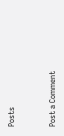Posts


Post a Comment